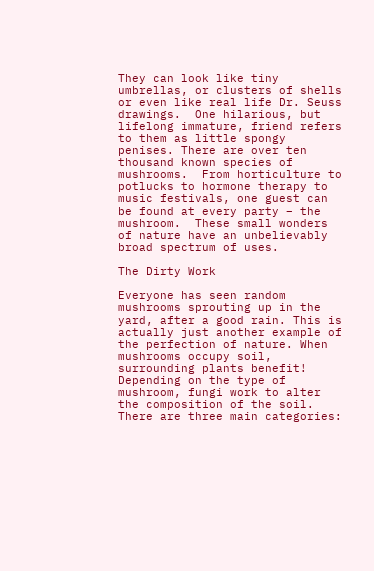They can look like tiny umbrellas, or clusters of shells or even like real life Dr. Seuss drawings.  One hilarious, but lifelong immature, friend refers to them as little spongy penises. There are over ten thousand known species of mushrooms.  From horticulture to potlucks to hormone therapy to music festivals, one guest can be found at every party – the mushroom.  These small wonders of nature have an unbelievably broad spectrum of uses.

The Dirty Work

Everyone has seen random mushrooms sprouting up in the yard, after a good rain. This is actually just another example of the perfection of nature. When mushrooms occupy soil, surrounding plants benefit! Depending on the type of mushroom, fungi work to alter the composition of the soil. There are three main categories: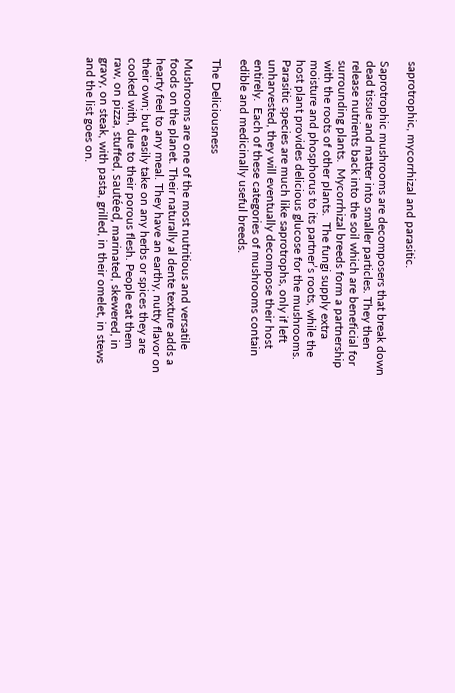saprotrophic, mycorrhizal and parasitic.

Saprotrophic mushrooms are decomposers that break down dead tissue and matter into smaller particles. They then release nutrients back into the soil which are beneficial for surrounding plants.  Mycorrhizal breeds form a partnership with the roots of other plants.  The fungi supply extra moisture and phosphorus to its partner’s roots, while the host plant provides delicious glucose for the mushrooms.  Parasitic species are much like saprotrophs, only if left unharvested, they will eventually decompose their host entirely.  Each of these categories of mushrooms contain edible and medicinally useful breeds.

The Deliciousness

Mushrooms are one of the most nutritious and versatile foods on the planet. Their naturally al dente texture adds a hearty feel to any meal. They have an earthy, nutty flavor on their own; but easily take on any herbs or spices they are cooked with, due to their porous flesh. People eat them raw, on pizza, stuffed, sautéed, marinated, skewered, in gravy, on steak, with pasta, grilled, in their omelet, in stews and the list goes on.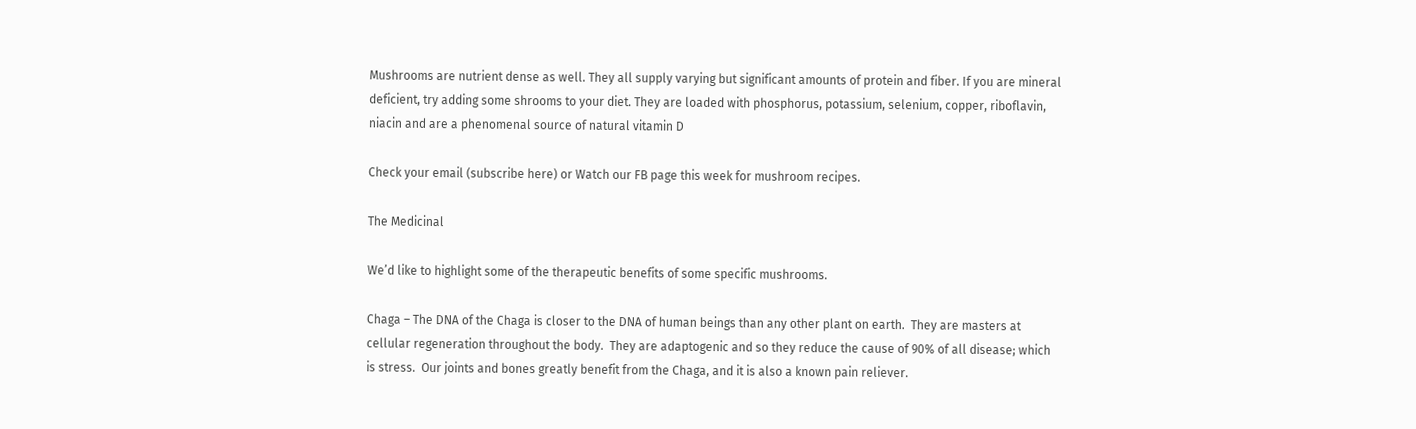Mushrooms are nutrient dense as well. They all supply varying but significant amounts of protein and fiber. If you are mineral deficient, try adding some shrooms to your diet. They are loaded with phosphorus, potassium, selenium, copper, riboflavin, niacin and are a phenomenal source of natural vitamin D

Check your email (subscribe here) or Watch our FB page this week for mushroom recipes.

The Medicinal

We’d like to highlight some of the therapeutic benefits of some specific mushrooms.

Chaga – The DNA of the Chaga is closer to the DNA of human beings than any other plant on earth.  They are masters at cellular regeneration throughout the body.  They are adaptogenic and so they reduce the cause of 90% of all disease; which is stress.  Our joints and bones greatly benefit from the Chaga, and it is also a known pain reliever.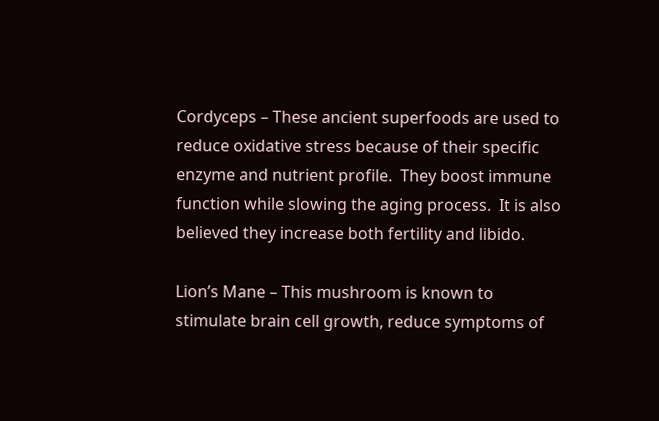Cordyceps – These ancient superfoods are used to reduce oxidative stress because of their specific enzyme and nutrient profile.  They boost immune function while slowing the aging process.  It is also believed they increase both fertility and libido.

Lion’s Mane – This mushroom is known to stimulate brain cell growth, reduce symptoms of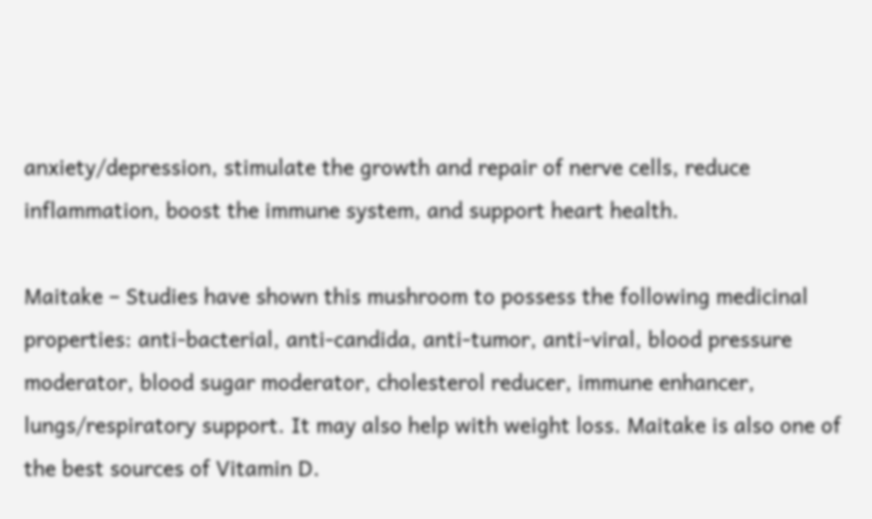anxiety/depression, stimulate the growth and repair of nerve cells, reduce inflammation, boost the immune system, and support heart health.

Maitake – Studies have shown this mushroom to possess the following medicinal properties: anti-bacterial, anti-candida, anti-tumor, anti-viral, blood pressure moderator, blood sugar moderator, cholesterol reducer, immune enhancer, lungs/respiratory support. It may also help with weight loss. Maitake is also one of the best sources of Vitamin D.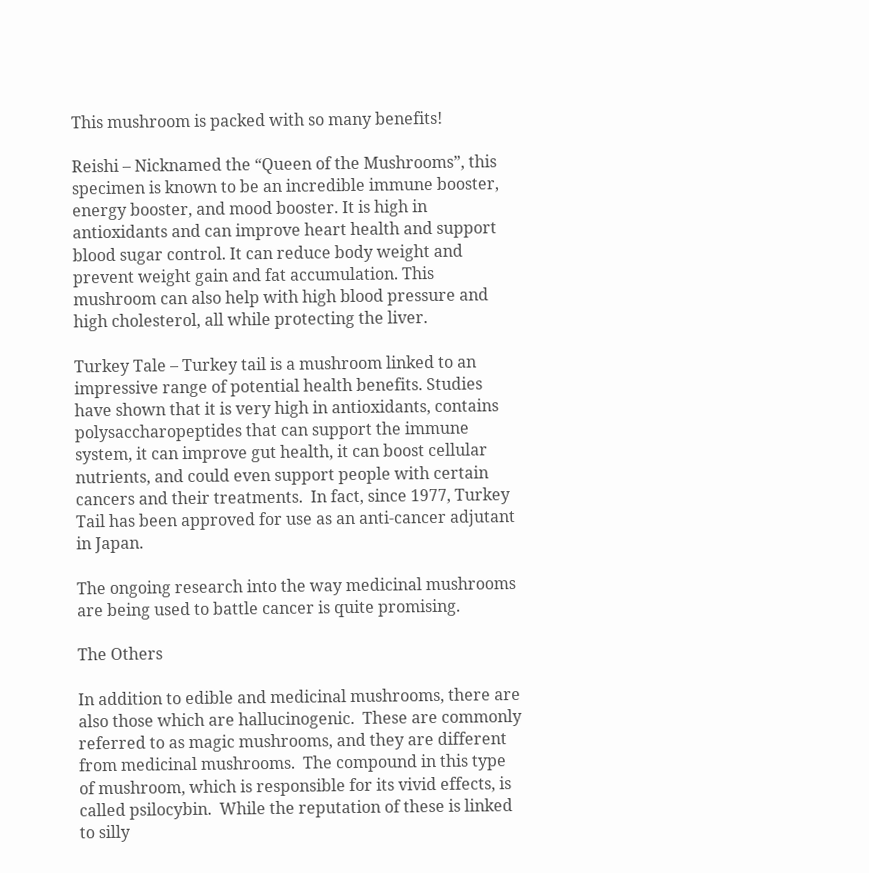This mushroom is packed with so many benefits!

Reishi – Nicknamed the “Queen of the Mushrooms”, this specimen is known to be an incredible immune booster, energy booster, and mood booster. It is high in antioxidants and can improve heart health and support blood sugar control. It can reduce body weight and prevent weight gain and fat accumulation. This mushroom can also help with high blood pressure and high cholesterol, all while protecting the liver.

Turkey Tale – Turkey tail is a mushroom linked to an impressive range of potential health benefits. Studies have shown that it is very high in antioxidants, contains polysaccharopeptides that can support the immune system, it can improve gut health, it can boost cellular nutrients, and could even support people with certain cancers and their treatments.  In fact, since 1977, Turkey Tail has been approved for use as an anti-cancer adjutant in Japan.

The ongoing research into the way medicinal mushrooms are being used to battle cancer is quite promising.

The Others

In addition to edible and medicinal mushrooms, there are also those which are hallucinogenic.  These are commonly referred to as magic mushrooms, and they are different from medicinal mushrooms.  The compound in this type of mushroom, which is responsible for its vivid effects, is called psilocybin.  While the reputation of these is linked to silly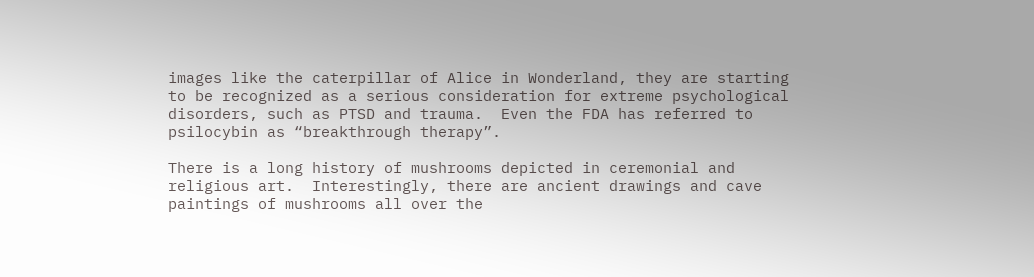images like the caterpillar of Alice in Wonderland, they are starting to be recognized as a serious consideration for extreme psychological disorders, such as PTSD and trauma.  Even the FDA has referred to psilocybin as “breakthrough therapy”.

There is a long history of mushrooms depicted in ceremonial and religious art.  Interestingly, there are ancient drawings and cave paintings of mushrooms all over the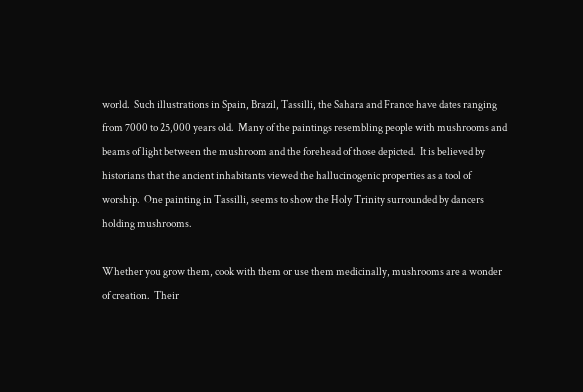world.  Such illustrations in Spain, Brazil, Tassilli, the Sahara and France have dates ranging from 7000 to 25,000 years old.  Many of the paintings resembling people with mushrooms and beams of light between the mushroom and the forehead of those depicted.  It is believed by historians that the ancient inhabitants viewed the hallucinogenic properties as a tool of worship.  One painting in Tassilli, seems to show the Holy Trinity surrounded by dancers holding mushrooms.

Whether you grow them, cook with them or use them medicinally, mushrooms are a wonder of creation.  Their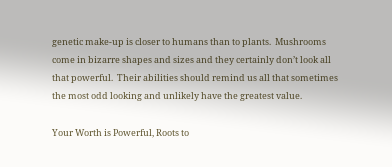genetic make-up is closer to humans than to plants.  Mushrooms come in bizarre shapes and sizes and they certainly don’t look all that powerful.  Their abilities should remind us all that sometimes the most odd looking and unlikely have the greatest value.

Your Worth is Powerful, Roots to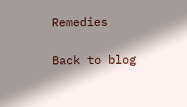Remedies

Back to blog